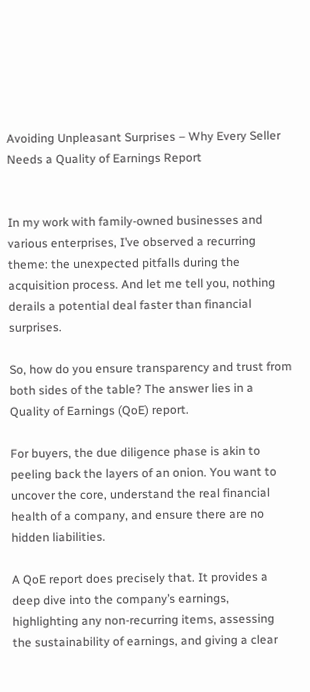Avoiding Unpleasant Surprises – Why Every Seller Needs a Quality of Earnings Report


In my work with family-owned businesses and various enterprises, I’ve observed a recurring theme: the unexpected pitfalls during the acquisition process. And let me tell you, nothing derails a potential deal faster than financial surprises.

So, how do you ensure transparency and trust from both sides of the table? The answer lies in a Quality of Earnings (QoE) report.

For buyers, the due diligence phase is akin to peeling back the layers of an onion. You want to uncover the core, understand the real financial health of a company, and ensure there are no hidden liabilities.

A QoE report does precisely that. It provides a deep dive into the company’s earnings, highlighting any non-recurring items, assessing the sustainability of earnings, and giving a clear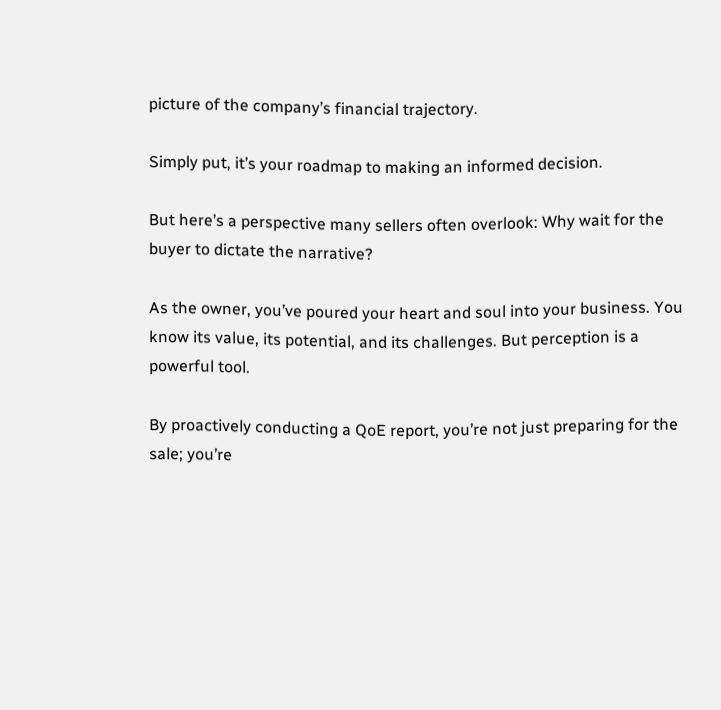picture of the company’s financial trajectory.

Simply put, it’s your roadmap to making an informed decision.

But here’s a perspective many sellers often overlook: Why wait for the buyer to dictate the narrative?

As the owner, you’ve poured your heart and soul into your business. You know its value, its potential, and its challenges. But perception is a powerful tool.

By proactively conducting a QoE report, you’re not just preparing for the sale; you’re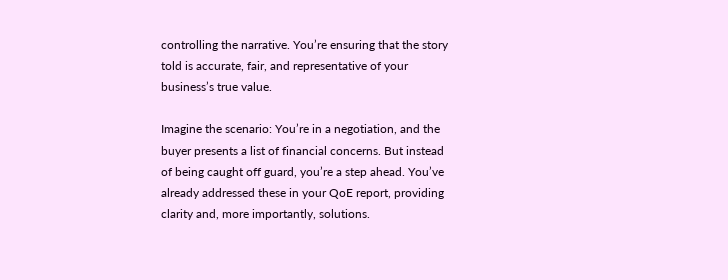controlling the narrative. You’re ensuring that the story told is accurate, fair, and representative of your business’s true value.

Imagine the scenario: You’re in a negotiation, and the buyer presents a list of financial concerns. But instead of being caught off guard, you’re a step ahead. You’ve already addressed these in your QoE report, providing clarity and, more importantly, solutions.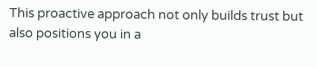This proactive approach not only builds trust but also positions you in a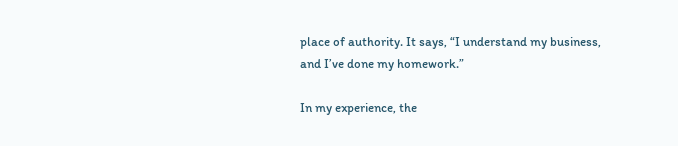place of authority. It says, “I understand my business, and I’ve done my homework.”

In my experience, the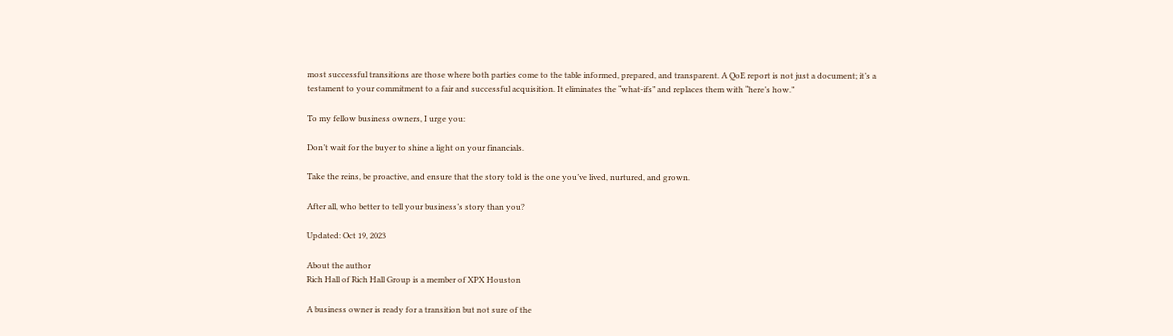most successful transitions are those where both parties come to the table informed, prepared, and transparent. A QoE report is not just a document; it’s a testament to your commitment to a fair and successful acquisition. It eliminates the “what-ifs” and replaces them with “here’s how.”

To my fellow business owners, I urge you:

Don’t wait for the buyer to shine a light on your financials.

Take the reins, be proactive, and ensure that the story told is the one you’ve lived, nurtured, and grown.

After all, who better to tell your business’s story than you?

Updated: Oct 19, 2023

About the author
Rich Hall of Rich Hall Group is a member of XPX Houston

A business owner is ready for a transition but not sure of the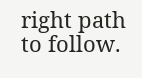right path to follow.